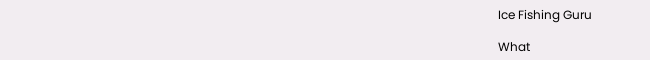Ice Fishing Guru

What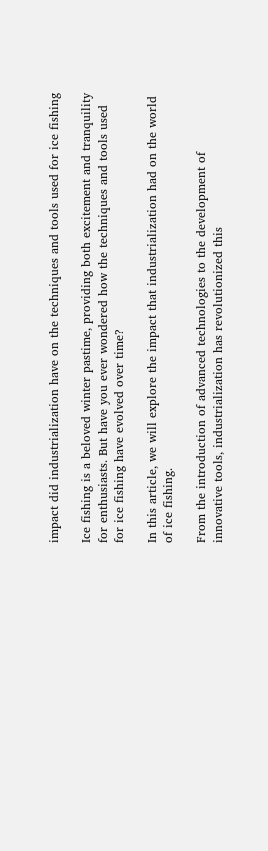impact did industrialization have on the techniques and tools used for ice fishing

Ice fishing is a beloved winter pastime, providing both excitement and tranquility for enthusiasts. But have you ever wondered how the techniques and tools used for ice fishing have evolved over time?

In this article, we will explore the impact that industrialization had on the world of ice fishing.

From the introduction of advanced technologies to the development of innovative tools, industrialization has revolutionized this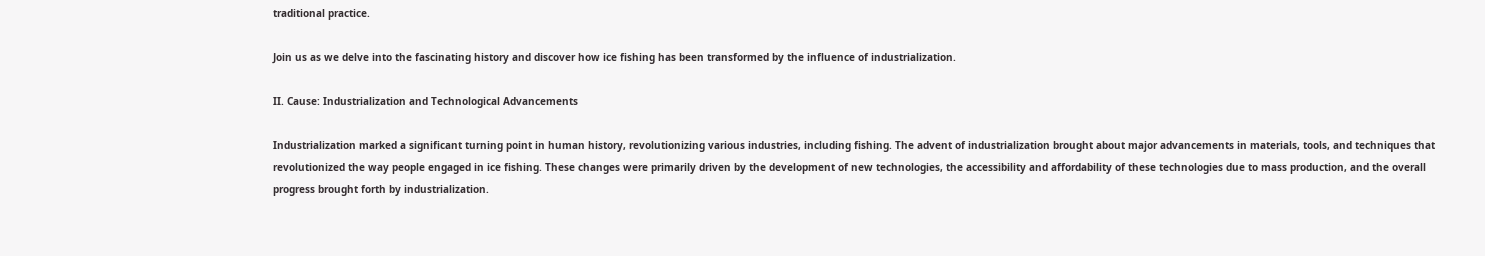traditional practice.

Join us as we delve into the fascinating history and discover how ice fishing has been transformed by the influence of industrialization.

II. Cause: Industrialization and Technological Advancements

Industrialization marked a significant turning point in human history, revolutionizing various industries, including fishing. The advent of industrialization brought about major advancements in materials, tools, and techniques that revolutionized the way people engaged in ice fishing. These changes were primarily driven by the development of new technologies, the accessibility and affordability of these technologies due to mass production, and the overall progress brought forth by industrialization.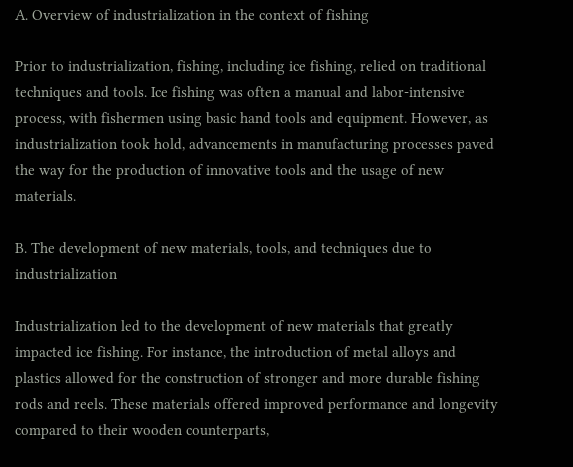A. Overview of industrialization in the context of fishing

Prior to industrialization, fishing, including ice fishing, relied on traditional techniques and tools. Ice fishing was often a manual and labor-intensive process, with fishermen using basic hand tools and equipment. However, as industrialization took hold, advancements in manufacturing processes paved the way for the production of innovative tools and the usage of new materials.

B. The development of new materials, tools, and techniques due to industrialization

Industrialization led to the development of new materials that greatly impacted ice fishing. For instance, the introduction of metal alloys and plastics allowed for the construction of stronger and more durable fishing rods and reels. These materials offered improved performance and longevity compared to their wooden counterparts,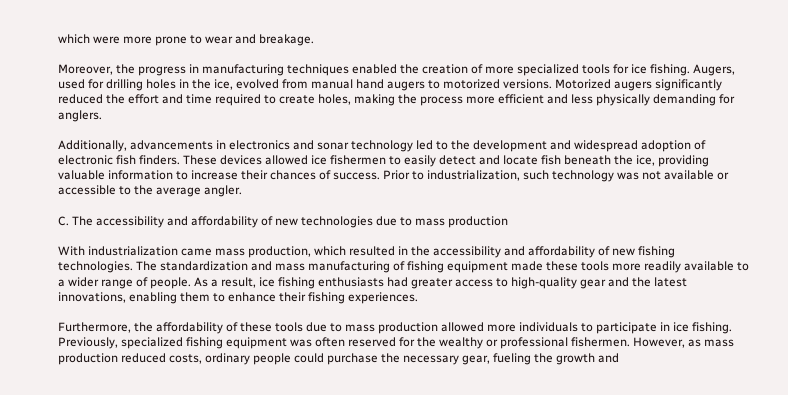which were more prone to wear and breakage.

Moreover, the progress in manufacturing techniques enabled the creation of more specialized tools for ice fishing. Augers, used for drilling holes in the ice, evolved from manual hand augers to motorized versions. Motorized augers significantly reduced the effort and time required to create holes, making the process more efficient and less physically demanding for anglers.

Additionally, advancements in electronics and sonar technology led to the development and widespread adoption of electronic fish finders. These devices allowed ice fishermen to easily detect and locate fish beneath the ice, providing valuable information to increase their chances of success. Prior to industrialization, such technology was not available or accessible to the average angler.

C. The accessibility and affordability of new technologies due to mass production

With industrialization came mass production, which resulted in the accessibility and affordability of new fishing technologies. The standardization and mass manufacturing of fishing equipment made these tools more readily available to a wider range of people. As a result, ice fishing enthusiasts had greater access to high-quality gear and the latest innovations, enabling them to enhance their fishing experiences.

Furthermore, the affordability of these tools due to mass production allowed more individuals to participate in ice fishing. Previously, specialized fishing equipment was often reserved for the wealthy or professional fishermen. However, as mass production reduced costs, ordinary people could purchase the necessary gear, fueling the growth and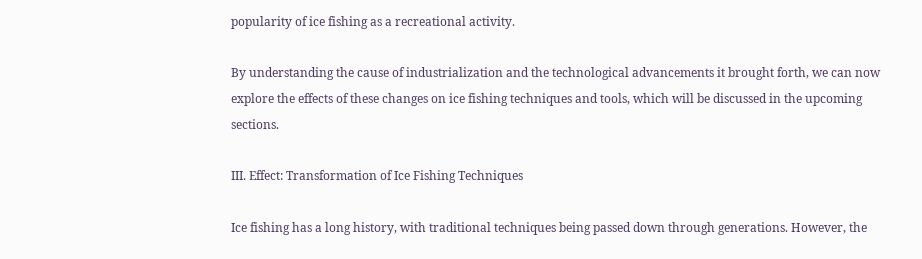popularity of ice fishing as a recreational activity.

By understanding the cause of industrialization and the technological advancements it brought forth, we can now explore the effects of these changes on ice fishing techniques and tools, which will be discussed in the upcoming sections.

III. Effect: Transformation of Ice Fishing Techniques

Ice fishing has a long history, with traditional techniques being passed down through generations. However, the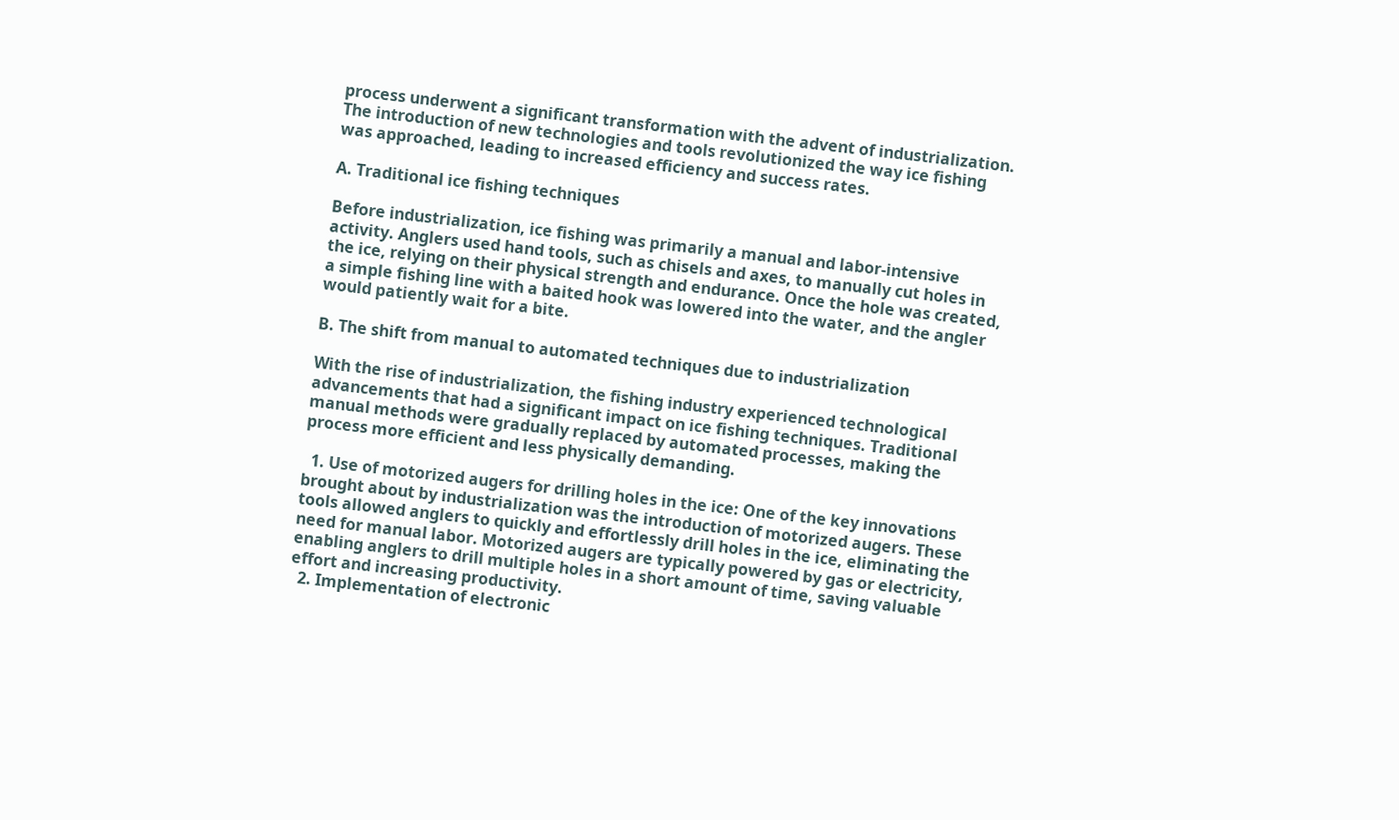process underwent a significant transformation with the advent of industrialization. The introduction of new technologies and tools revolutionized the way ice fishing was approached, leading to increased efficiency and success rates.

A. Traditional ice fishing techniques

Before industrialization, ice fishing was primarily a manual and labor-intensive activity. Anglers used hand tools, such as chisels and axes, to manually cut holes in the ice, relying on their physical strength and endurance. Once the hole was created, a simple fishing line with a baited hook was lowered into the water, and the angler would patiently wait for a bite.

B. The shift from manual to automated techniques due to industrialization

With the rise of industrialization, the fishing industry experienced technological advancements that had a significant impact on ice fishing techniques. Traditional manual methods were gradually replaced by automated processes, making the process more efficient and less physically demanding.

  1. Use of motorized augers for drilling holes in the ice: One of the key innovations brought about by industrialization was the introduction of motorized augers. These tools allowed anglers to quickly and effortlessly drill holes in the ice, eliminating the need for manual labor. Motorized augers are typically powered by gas or electricity, enabling anglers to drill multiple holes in a short amount of time, saving valuable effort and increasing productivity.
  2. Implementation of electronic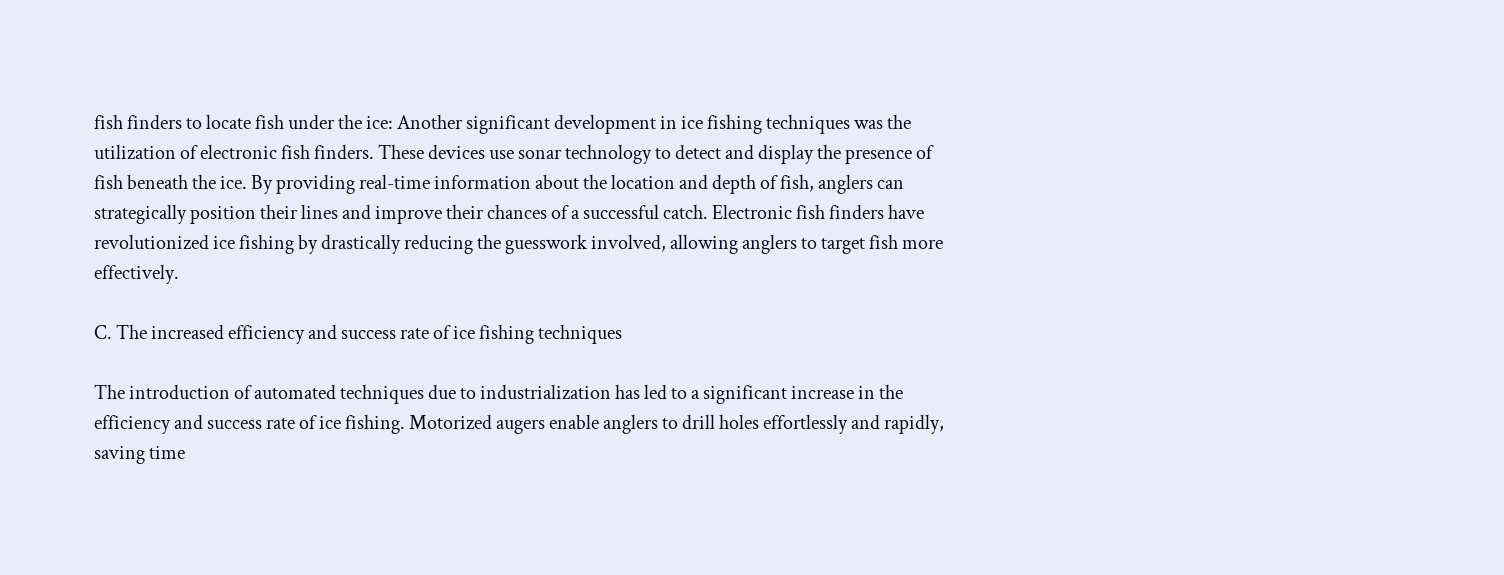fish finders to locate fish under the ice: Another significant development in ice fishing techniques was the utilization of electronic fish finders. These devices use sonar technology to detect and display the presence of fish beneath the ice. By providing real-time information about the location and depth of fish, anglers can strategically position their lines and improve their chances of a successful catch. Electronic fish finders have revolutionized ice fishing by drastically reducing the guesswork involved, allowing anglers to target fish more effectively.

C. The increased efficiency and success rate of ice fishing techniques

The introduction of automated techniques due to industrialization has led to a significant increase in the efficiency and success rate of ice fishing. Motorized augers enable anglers to drill holes effortlessly and rapidly, saving time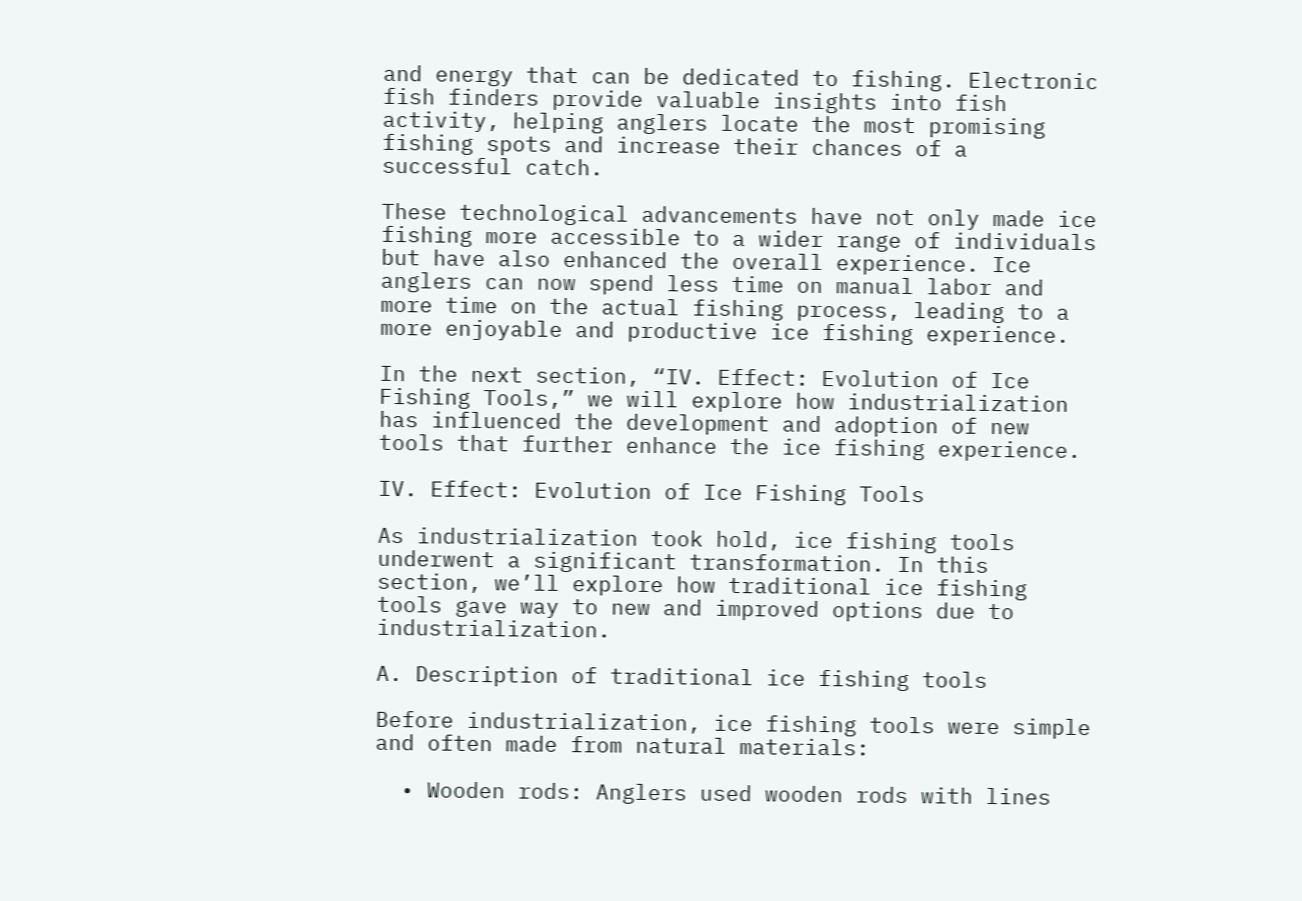and energy that can be dedicated to fishing. Electronic fish finders provide valuable insights into fish activity, helping anglers locate the most promising fishing spots and increase their chances of a successful catch.

These technological advancements have not only made ice fishing more accessible to a wider range of individuals but have also enhanced the overall experience. Ice anglers can now spend less time on manual labor and more time on the actual fishing process, leading to a more enjoyable and productive ice fishing experience.

In the next section, “IV. Effect: Evolution of Ice Fishing Tools,” we will explore how industrialization has influenced the development and adoption of new tools that further enhance the ice fishing experience.

IV. Effect: Evolution of Ice Fishing Tools

As industrialization took hold, ice fishing tools underwent a significant transformation. In this section, we’ll explore how traditional ice fishing tools gave way to new and improved options due to industrialization.

A. Description of traditional ice fishing tools

Before industrialization, ice fishing tools were simple and often made from natural materials:

  • Wooden rods: Anglers used wooden rods with lines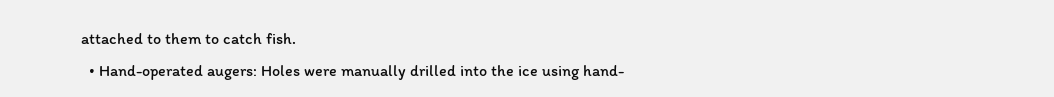attached to them to catch fish.
  • Hand-operated augers: Holes were manually drilled into the ice using hand-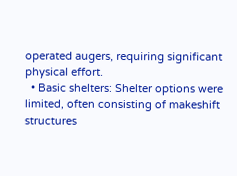operated augers, requiring significant physical effort.
  • Basic shelters: Shelter options were limited, often consisting of makeshift structures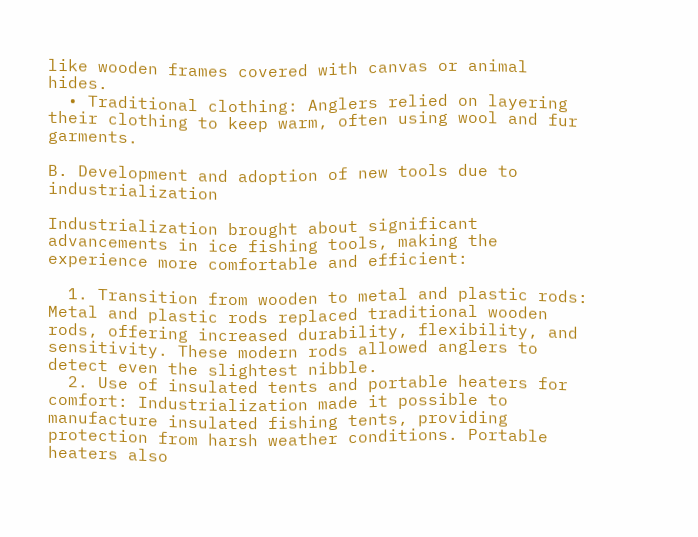like wooden frames covered with canvas or animal hides.
  • Traditional clothing: Anglers relied on layering their clothing to keep warm, often using wool and fur garments.

B. Development and adoption of new tools due to industrialization

Industrialization brought about significant advancements in ice fishing tools, making the experience more comfortable and efficient:

  1. Transition from wooden to metal and plastic rods: Metal and plastic rods replaced traditional wooden rods, offering increased durability, flexibility, and sensitivity. These modern rods allowed anglers to detect even the slightest nibble.
  2. Use of insulated tents and portable heaters for comfort: Industrialization made it possible to manufacture insulated fishing tents, providing protection from harsh weather conditions. Portable heaters also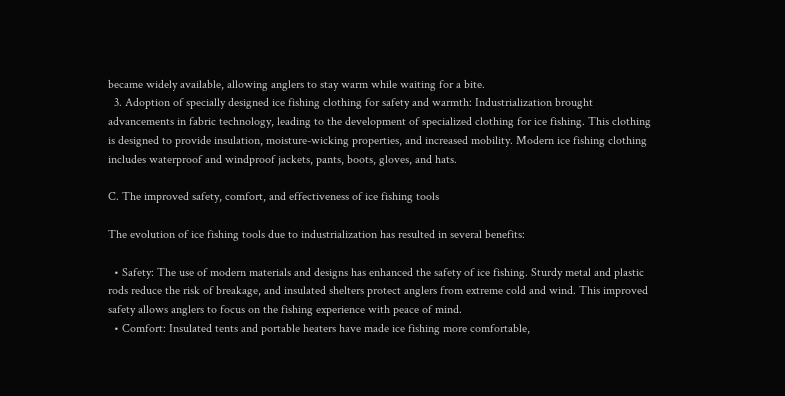became widely available, allowing anglers to stay warm while waiting for a bite.
  3. Adoption of specially designed ice fishing clothing for safety and warmth: Industrialization brought advancements in fabric technology, leading to the development of specialized clothing for ice fishing. This clothing is designed to provide insulation, moisture-wicking properties, and increased mobility. Modern ice fishing clothing includes waterproof and windproof jackets, pants, boots, gloves, and hats.

C. The improved safety, comfort, and effectiveness of ice fishing tools

The evolution of ice fishing tools due to industrialization has resulted in several benefits:

  • Safety: The use of modern materials and designs has enhanced the safety of ice fishing. Sturdy metal and plastic rods reduce the risk of breakage, and insulated shelters protect anglers from extreme cold and wind. This improved safety allows anglers to focus on the fishing experience with peace of mind.
  • Comfort: Insulated tents and portable heaters have made ice fishing more comfortable,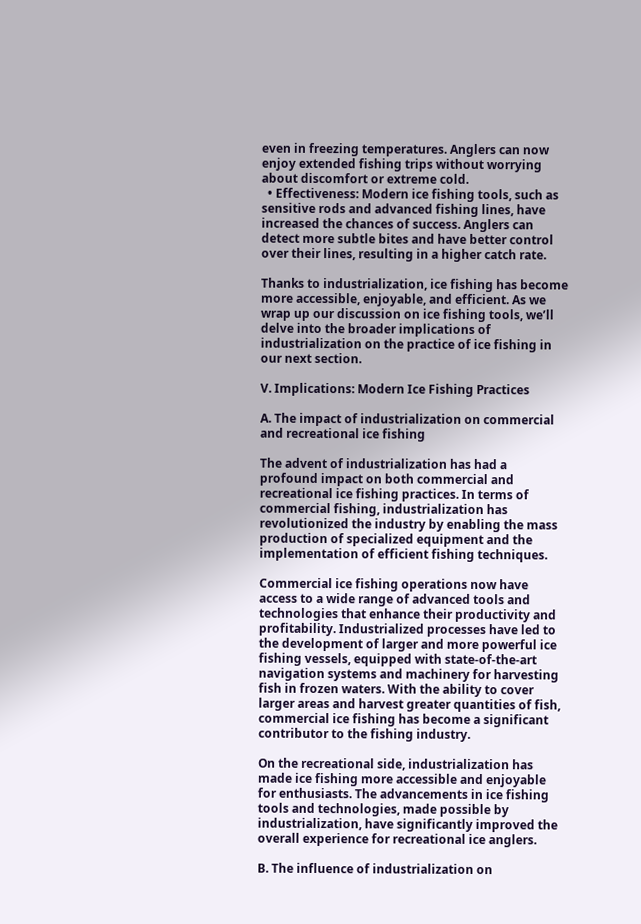even in freezing temperatures. Anglers can now enjoy extended fishing trips without worrying about discomfort or extreme cold.
  • Effectiveness: Modern ice fishing tools, such as sensitive rods and advanced fishing lines, have increased the chances of success. Anglers can detect more subtle bites and have better control over their lines, resulting in a higher catch rate.

Thanks to industrialization, ice fishing has become more accessible, enjoyable, and efficient. As we wrap up our discussion on ice fishing tools, we’ll delve into the broader implications of industrialization on the practice of ice fishing in our next section.

V. Implications: Modern Ice Fishing Practices

A. The impact of industrialization on commercial and recreational ice fishing

The advent of industrialization has had a profound impact on both commercial and recreational ice fishing practices. In terms of commercial fishing, industrialization has revolutionized the industry by enabling the mass production of specialized equipment and the implementation of efficient fishing techniques.

Commercial ice fishing operations now have access to a wide range of advanced tools and technologies that enhance their productivity and profitability. Industrialized processes have led to the development of larger and more powerful ice fishing vessels, equipped with state-of-the-art navigation systems and machinery for harvesting fish in frozen waters. With the ability to cover larger areas and harvest greater quantities of fish, commercial ice fishing has become a significant contributor to the fishing industry.

On the recreational side, industrialization has made ice fishing more accessible and enjoyable for enthusiasts. The advancements in ice fishing tools and technologies, made possible by industrialization, have significantly improved the overall experience for recreational ice anglers.

B. The influence of industrialization on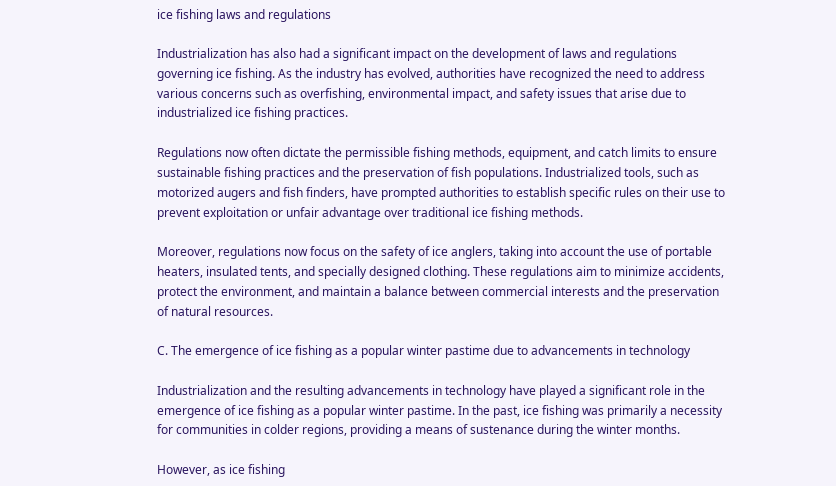ice fishing laws and regulations

Industrialization has also had a significant impact on the development of laws and regulations governing ice fishing. As the industry has evolved, authorities have recognized the need to address various concerns such as overfishing, environmental impact, and safety issues that arise due to industrialized ice fishing practices.

Regulations now often dictate the permissible fishing methods, equipment, and catch limits to ensure sustainable fishing practices and the preservation of fish populations. Industrialized tools, such as motorized augers and fish finders, have prompted authorities to establish specific rules on their use to prevent exploitation or unfair advantage over traditional ice fishing methods.

Moreover, regulations now focus on the safety of ice anglers, taking into account the use of portable heaters, insulated tents, and specially designed clothing. These regulations aim to minimize accidents, protect the environment, and maintain a balance between commercial interests and the preservation of natural resources.

C. The emergence of ice fishing as a popular winter pastime due to advancements in technology

Industrialization and the resulting advancements in technology have played a significant role in the emergence of ice fishing as a popular winter pastime. In the past, ice fishing was primarily a necessity for communities in colder regions, providing a means of sustenance during the winter months.

However, as ice fishing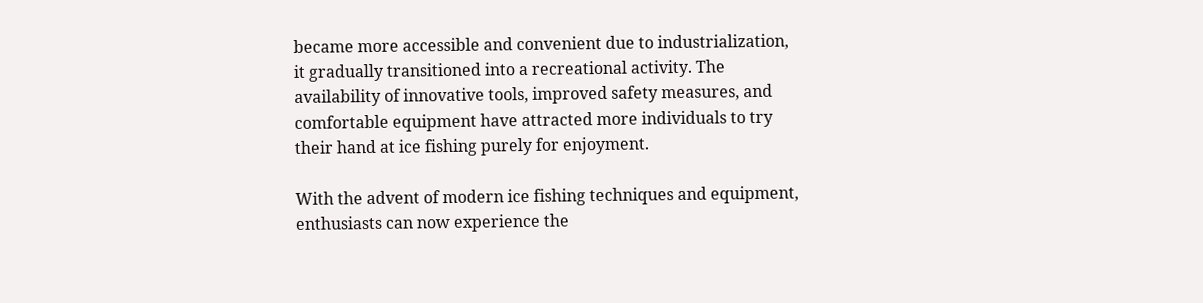became more accessible and convenient due to industrialization, it gradually transitioned into a recreational activity. The availability of innovative tools, improved safety measures, and comfortable equipment have attracted more individuals to try their hand at ice fishing purely for enjoyment.

With the advent of modern ice fishing techniques and equipment, enthusiasts can now experience the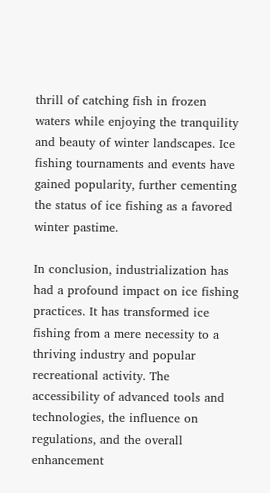thrill of catching fish in frozen waters while enjoying the tranquility and beauty of winter landscapes. Ice fishing tournaments and events have gained popularity, further cementing the status of ice fishing as a favored winter pastime.

In conclusion, industrialization has had a profound impact on ice fishing practices. It has transformed ice fishing from a mere necessity to a thriving industry and popular recreational activity. The accessibility of advanced tools and technologies, the influence on regulations, and the overall enhancement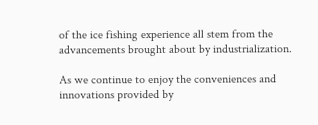of the ice fishing experience all stem from the advancements brought about by industrialization.

As we continue to enjoy the conveniences and innovations provided by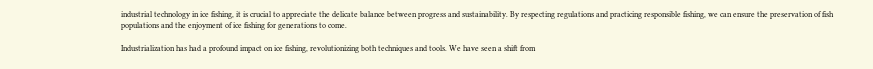industrial technology in ice fishing, it is crucial to appreciate the delicate balance between progress and sustainability. By respecting regulations and practicing responsible fishing, we can ensure the preservation of fish populations and the enjoyment of ice fishing for generations to come.

Industrialization has had a profound impact on ice fishing, revolutionizing both techniques and tools. We have seen a shift from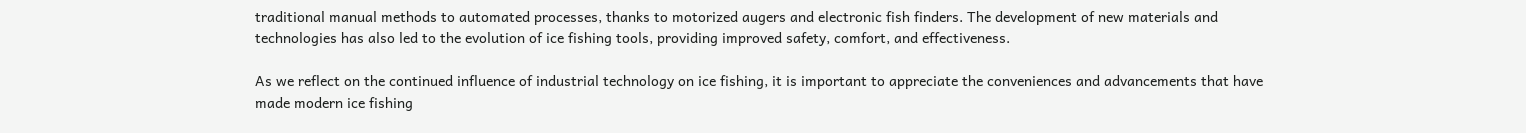traditional manual methods to automated processes, thanks to motorized augers and electronic fish finders. The development of new materials and technologies has also led to the evolution of ice fishing tools, providing improved safety, comfort, and effectiveness.

As we reflect on the continued influence of industrial technology on ice fishing, it is important to appreciate the conveniences and advancements that have made modern ice fishing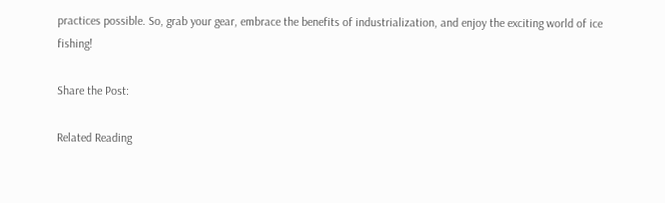practices possible. So, grab your gear, embrace the benefits of industrialization, and enjoy the exciting world of ice fishing!

Share the Post:

Related Reading